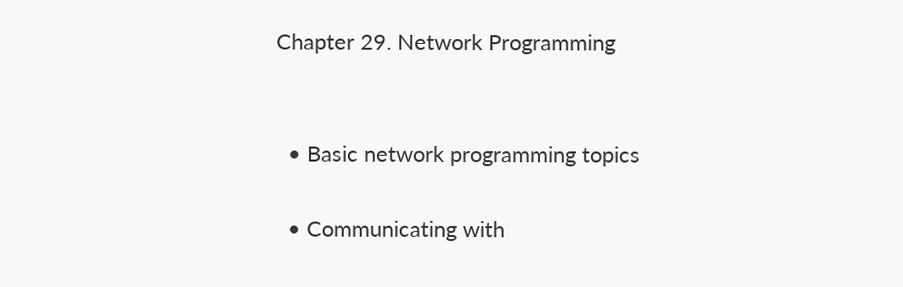Chapter 29. Network Programming


  • Basic network programming topics

  • Communicating with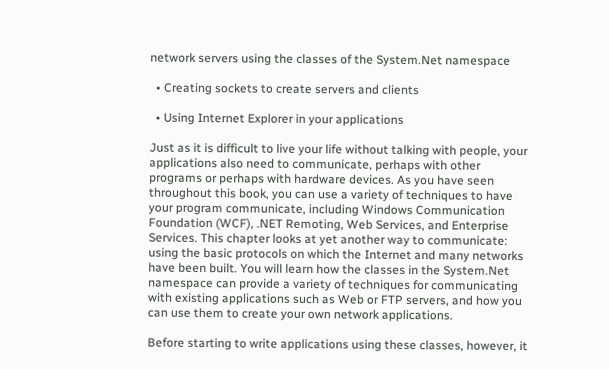network servers using the classes of the System.Net namespace

  • Creating sockets to create servers and clients

  • Using Internet Explorer in your applications

Just as it is difficult to live your life without talking with people, your applications also need to communicate, perhaps with other programs or perhaps with hardware devices. As you have seen throughout this book, you can use a variety of techniques to have your program communicate, including Windows Communication Foundation (WCF), .NET Remoting, Web Services, and Enterprise Services. This chapter looks at yet another way to communicate: using the basic protocols on which the Internet and many networks have been built. You will learn how the classes in the System.Net namespace can provide a variety of techniques for communicating with existing applications such as Web or FTP servers, and how you can use them to create your own network applications.

Before starting to write applications using these classes, however, it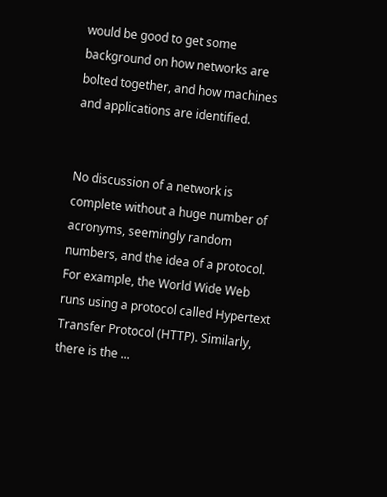would be good to get some background on how networks are bolted together, and how machines and applications are identified.


No discussion of a network is complete without a huge number of acronyms, seemingly random numbers, and the idea of a protocol. For example, the World Wide Web runs using a protocol called Hypertext Transfer Protocol (HTTP). Similarly, there is the ...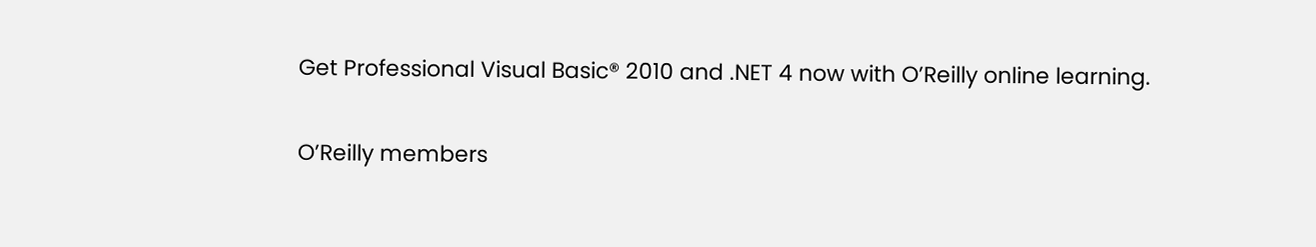Get Professional Visual Basic® 2010 and .NET 4 now with O’Reilly online learning.

O’Reilly members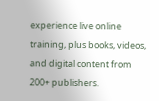experience live online training, plus books, videos, and digital content from 200+ publishers.